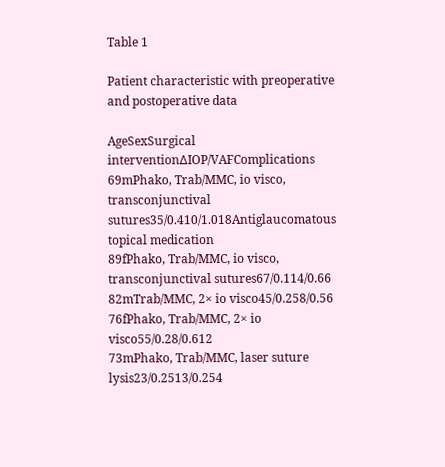Table 1

Patient characteristic with preoperative and postoperative data

AgeSexSurgical interventionΔIOP/VAFComplications
69mPhako, Trab/MMC, io visco, transconjunctival sutures35/0.410/1.018Antiglaucomatous topical medication
89fPhako, Trab/MMC, io visco, transconjunctival sutures67/0.114/0.66
82mTrab/MMC, 2× io visco45/0.258/0.56
76fPhako, Trab/MMC, 2× io visco55/0.28/0.612
73mPhako, Trab/MMC, laser suture lysis23/0.2513/0.254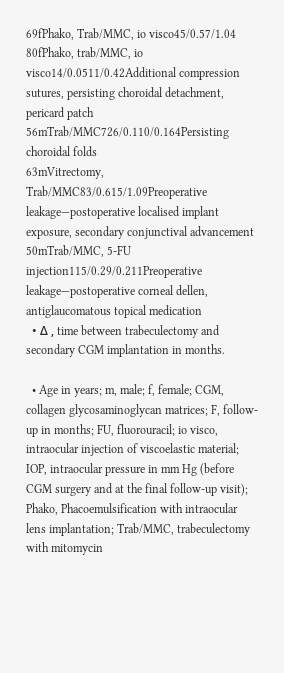69fPhako, Trab/MMC, io visco45/0.57/1.04
80fPhako, trab/MMC, io visco14/0.0511/0.42Additional compression sutures, persisting choroidal detachment, pericard patch
56mTrab/MMC726/0.110/0.164Persisting choroidal folds
63mVitrectomy, Trab/MMC83/0.615/1.09Preoperative leakage—postoperative localised implant exposure, secondary conjunctival advancement
50mTrab/MMC, 5-FU injection115/0.29/0.211Preoperative leakage—postoperative corneal dellen, antiglaucomatous topical medication
  • Δ , time between trabeculectomy and secondary CGM implantation in months.

  • Age in years; m, male; f, female; CGM, collagen glycosaminoglycan matrices; F, follow-up in months; FU, fluorouracil; io visco, intraocular injection of viscoelastic material; IOP, intraocular pressure in mm Hg (before CGM surgery and at the final follow-up visit); Phako, Phacoemulsification with intraocular lens implantation; Trab/MMC, trabeculectomy with mitomycin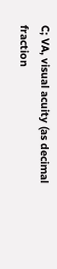C; VA, visual acuity (as decimal fraction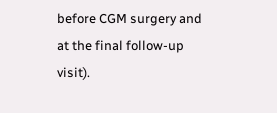before CGM surgery and at the final follow-up visit).